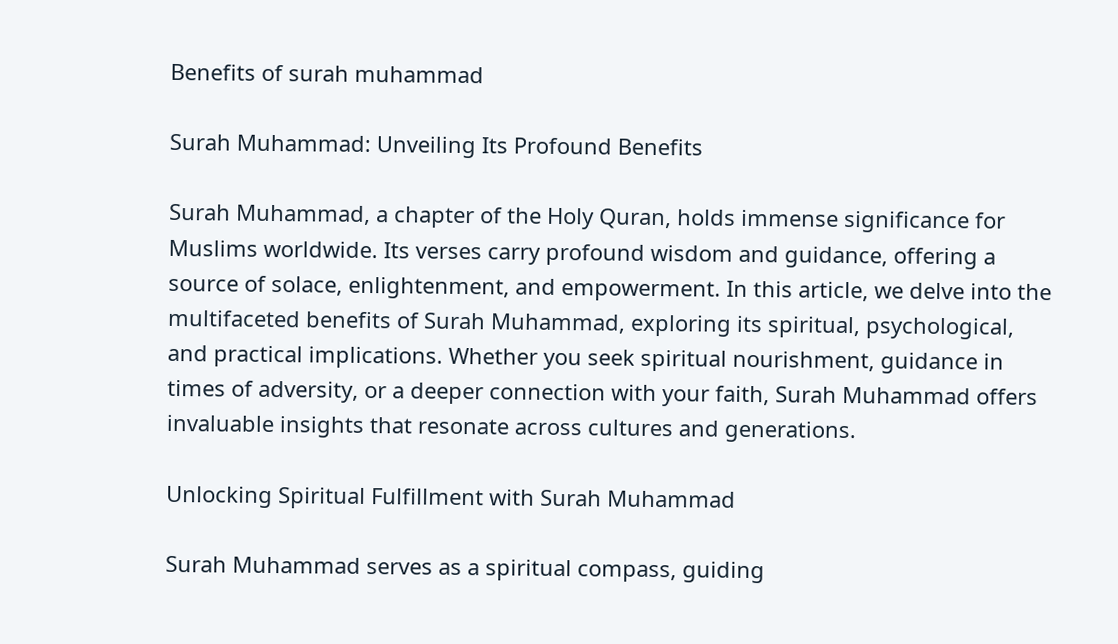Benefits of surah muhammad

Surah Muhammad: Unveiling Its Profound Benefits

Surah Muhammad, a chapter of the Holy Quran, holds immense significance for Muslims worldwide. Its verses carry profound wisdom and guidance, offering a source of solace, enlightenment, and empowerment. In this article, we delve into the multifaceted benefits of Surah Muhammad, exploring its spiritual, psychological, and practical implications. Whether you seek spiritual nourishment, guidance in times of adversity, or a deeper connection with your faith, Surah Muhammad offers invaluable insights that resonate across cultures and generations.

Unlocking Spiritual Fulfillment with Surah Muhammad

Surah Muhammad serves as a spiritual compass, guiding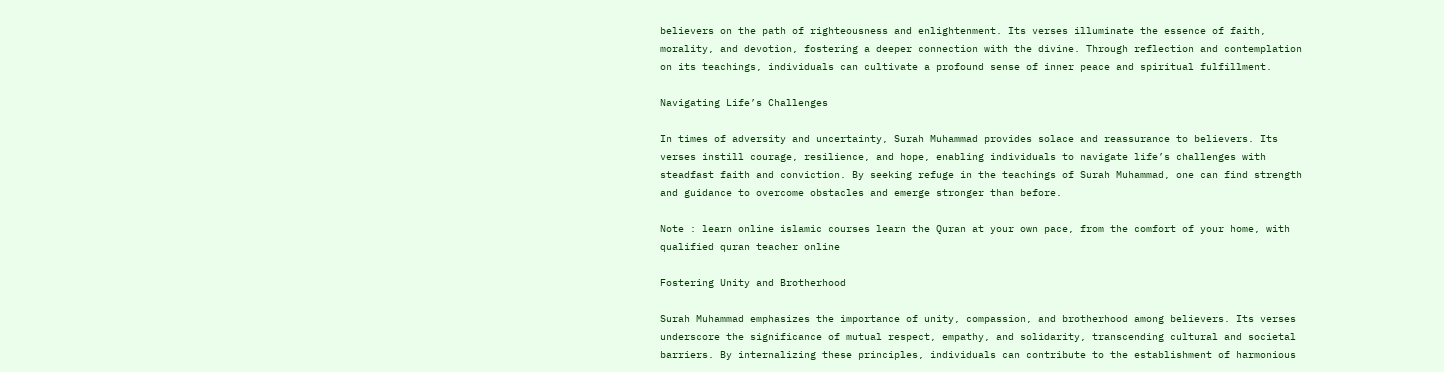believers on the path of righteousness and enlightenment. Its verses illuminate the essence of faith, morality, and devotion, fostering a deeper connection with the divine. Through reflection and contemplation on its teachings, individuals can cultivate a profound sense of inner peace and spiritual fulfillment.

Navigating Life’s Challenges

In times of adversity and uncertainty, Surah Muhammad provides solace and reassurance to believers. Its verses instill courage, resilience, and hope, enabling individuals to navigate life’s challenges with steadfast faith and conviction. By seeking refuge in the teachings of Surah Muhammad, one can find strength and guidance to overcome obstacles and emerge stronger than before.

Note : learn online islamic courses learn the Quran at your own pace, from the comfort of your home, with qualified quran teacher online

Fostering Unity and Brotherhood

Surah Muhammad emphasizes the importance of unity, compassion, and brotherhood among believers. Its verses underscore the significance of mutual respect, empathy, and solidarity, transcending cultural and societal barriers. By internalizing these principles, individuals can contribute to the establishment of harmonious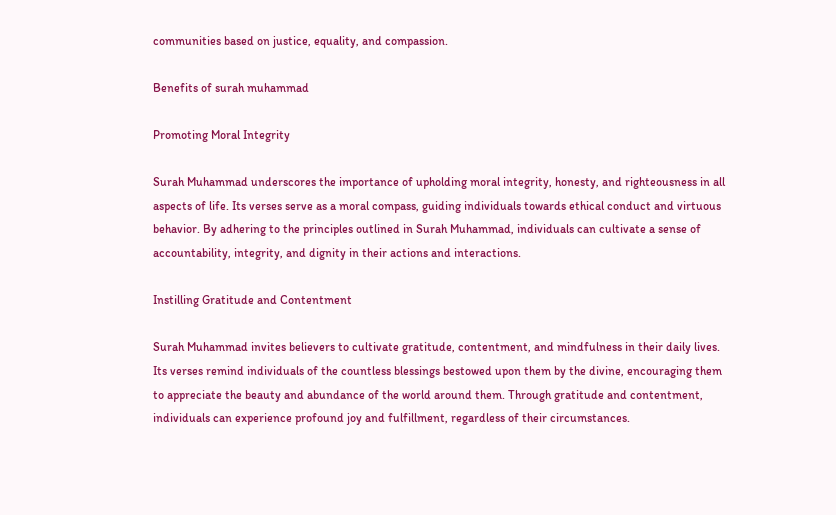communities based on justice, equality, and compassion.

Benefits of surah muhammad

Promoting Moral Integrity

Surah Muhammad underscores the importance of upholding moral integrity, honesty, and righteousness in all aspects of life. Its verses serve as a moral compass, guiding individuals towards ethical conduct and virtuous behavior. By adhering to the principles outlined in Surah Muhammad, individuals can cultivate a sense of accountability, integrity, and dignity in their actions and interactions.

Instilling Gratitude and Contentment

Surah Muhammad invites believers to cultivate gratitude, contentment, and mindfulness in their daily lives. Its verses remind individuals of the countless blessings bestowed upon them by the divine, encouraging them to appreciate the beauty and abundance of the world around them. Through gratitude and contentment, individuals can experience profound joy and fulfillment, regardless of their circumstances.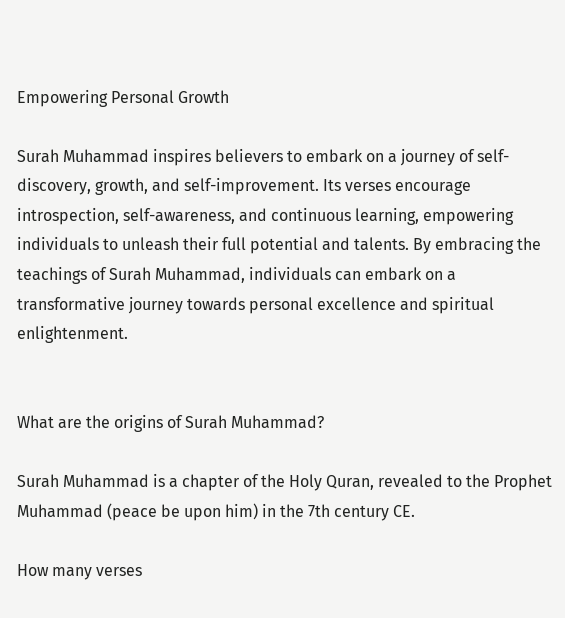Empowering Personal Growth

Surah Muhammad inspires believers to embark on a journey of self-discovery, growth, and self-improvement. Its verses encourage introspection, self-awareness, and continuous learning, empowering individuals to unleash their full potential and talents. By embracing the teachings of Surah Muhammad, individuals can embark on a transformative journey towards personal excellence and spiritual enlightenment.


What are the origins of Surah Muhammad?

Surah Muhammad is a chapter of the Holy Quran, revealed to the Prophet Muhammad (peace be upon him) in the 7th century CE.

How many verses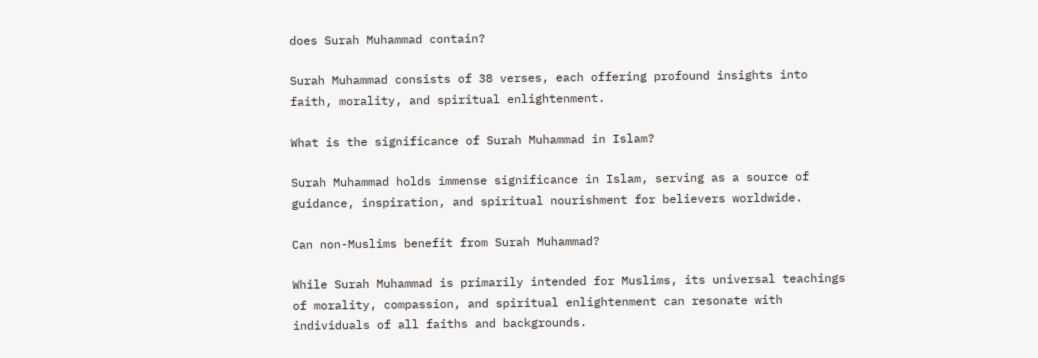does Surah Muhammad contain?

Surah Muhammad consists of 38 verses, each offering profound insights into faith, morality, and spiritual enlightenment.

What is the significance of Surah Muhammad in Islam?

Surah Muhammad holds immense significance in Islam, serving as a source of guidance, inspiration, and spiritual nourishment for believers worldwide.

Can non-Muslims benefit from Surah Muhammad?

While Surah Muhammad is primarily intended for Muslims, its universal teachings of morality, compassion, and spiritual enlightenment can resonate with individuals of all faiths and backgrounds.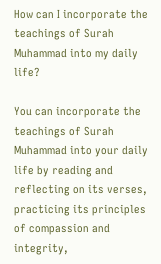How can I incorporate the teachings of Surah Muhammad into my daily life?

You can incorporate the teachings of Surah Muhammad into your daily life by reading and reflecting on its verses, practicing its principles of compassion and integrity,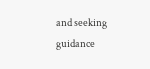and seeking guidance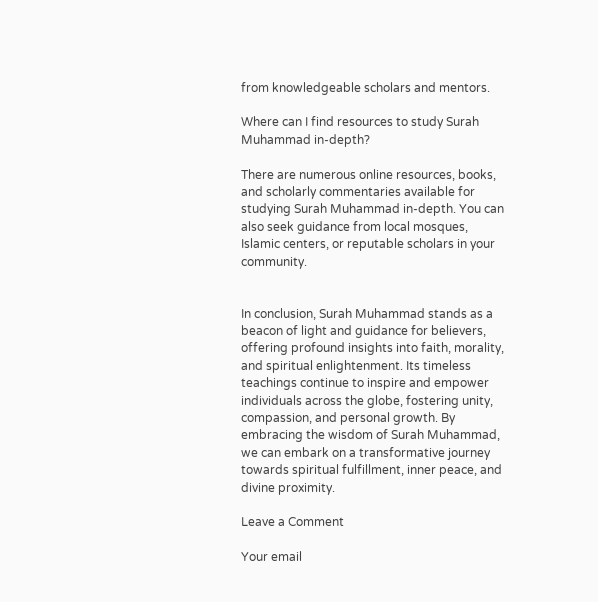from knowledgeable scholars and mentors.

Where can I find resources to study Surah Muhammad in-depth?

There are numerous online resources, books, and scholarly commentaries available for studying Surah Muhammad in-depth. You can also seek guidance from local mosques, Islamic centers, or reputable scholars in your community.


In conclusion, Surah Muhammad stands as a beacon of light and guidance for believers, offering profound insights into faith, morality, and spiritual enlightenment. Its timeless teachings continue to inspire and empower individuals across the globe, fostering unity, compassion, and personal growth. By embracing the wisdom of Surah Muhammad, we can embark on a transformative journey towards spiritual fulfillment, inner peace, and divine proximity.

Leave a Comment

Your email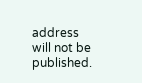address will not be published.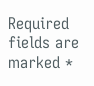Required fields are marked *